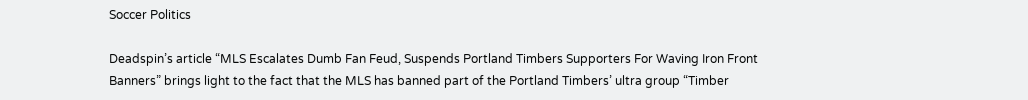Soccer Politics

Deadspin’s article “MLS Escalates Dumb Fan Feud, Suspends Portland Timbers Supporters For Waving Iron Front Banners” brings light to the fact that the MLS has banned part of the Portland Timbers’ ultra group “Timber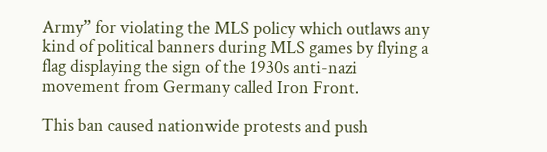Army” for violating the MLS policy which outlaws any kind of political banners during MLS games by flying a flag displaying the sign of the 1930s anti-nazi movement from Germany called Iron Front.

This ban caused nationwide protests and push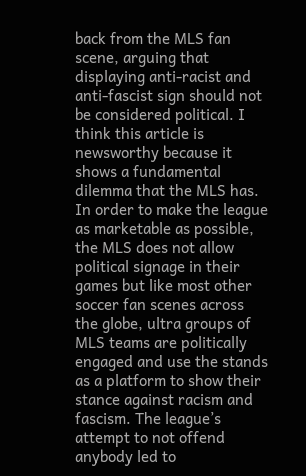back from the MLS fan scene, arguing that displaying anti-racist and anti-fascist sign should not be considered political. I think this article is newsworthy because it shows a fundamental dilemma that the MLS has. In order to make the league as marketable as possible, the MLS does not allow political signage in their games but like most other soccer fan scenes across the globe, ultra groups of MLS teams are politically engaged and use the stands as a platform to show their stance against racism and fascism. The league’s attempt to not offend anybody led to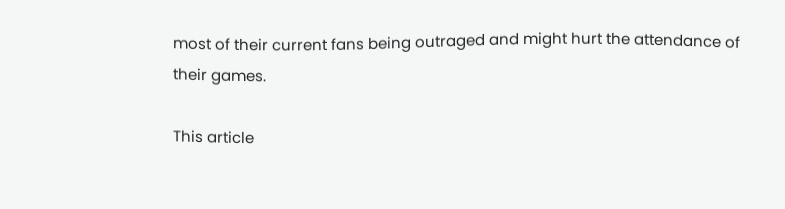most of their current fans being outraged and might hurt the attendance of their games.

This article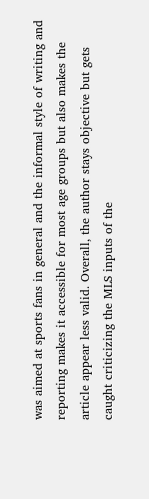was aimed at sports fans in general and the informal style of writing and reporting makes it accessible for most age groups but also makes the article appear less valid. Overall, the author stays objective but gets caught criticizing the MLS inputs of the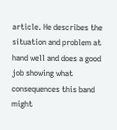article. He describes the situation and problem at hand well and does a good job showing what consequences this band might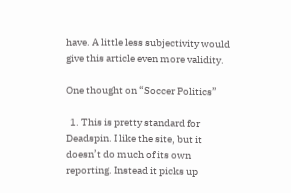have. A little less subjectivity would give this article even more validity.

One thought on “Soccer Politics”

  1. This is pretty standard for Deadspin. I like the site, but it doesn’t do much of its own reporting. Instead it picks up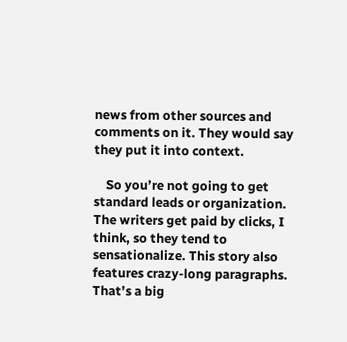news from other sources and comments on it. They would say they put it into context.

    So you’re not going to get standard leads or organization. The writers get paid by clicks, I think, so they tend to sensationalize. This story also features crazy-long paragraphs. That’s a big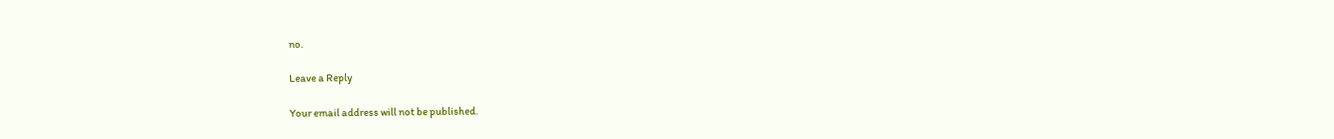no.

Leave a Reply

Your email address will not be published.